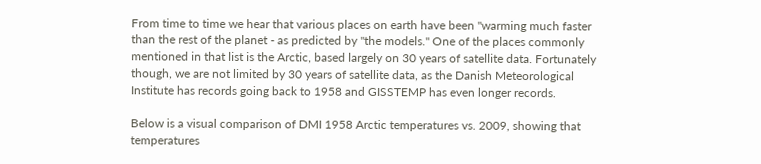From time to time we hear that various places on earth have been "warming much faster than the rest of the planet - as predicted by "the models." One of the places commonly mentioned in that list is the Arctic, based largely on 30 years of satellite data. Fortunately though, we are not limited by 30 years of satellite data, as the Danish Meteorological Institute has records going back to 1958 and GISSTEMP has even longer records.

Below is a visual comparison of DMI 1958 Arctic temperatures vs. 2009, showing that temperatures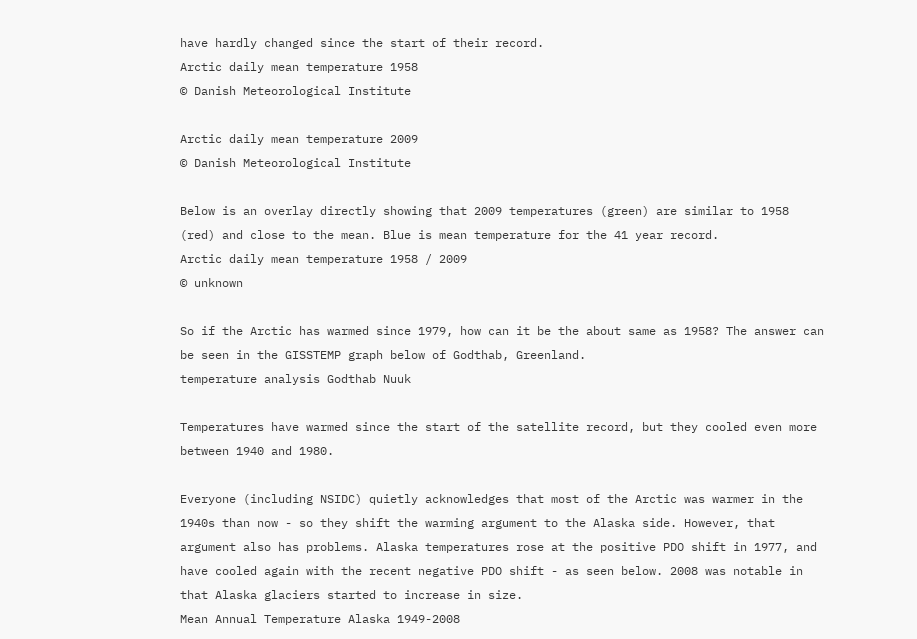have hardly changed since the start of their record.
Arctic daily mean temperature 1958
© Danish Meteorological Institute

Arctic daily mean temperature 2009
© Danish Meteorological Institute

Below is an overlay directly showing that 2009 temperatures (green) are similar to 1958 (red) and close to the mean. Blue is mean temperature for the 41 year record.
Arctic daily mean temperature 1958 / 2009
© unknown

So if the Arctic has warmed since 1979, how can it be the about same as 1958? The answer can be seen in the GISSTEMP graph below of Godthab, Greenland.
temperature analysis Godthab Nuuk

Temperatures have warmed since the start of the satellite record, but they cooled even more between 1940 and 1980.

Everyone (including NSIDC) quietly acknowledges that most of the Arctic was warmer in the 1940s than now - so they shift the warming argument to the Alaska side. However, that argument also has problems. Alaska temperatures rose at the positive PDO shift in 1977, and have cooled again with the recent negative PDO shift - as seen below. 2008 was notable in that Alaska glaciers started to increase in size.
Mean Annual Temperature Alaska 1949-2008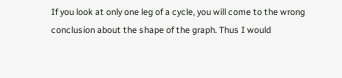If you look at only one leg of a cycle, you will come to the wrong conclusion about the shape of the graph. Thus I would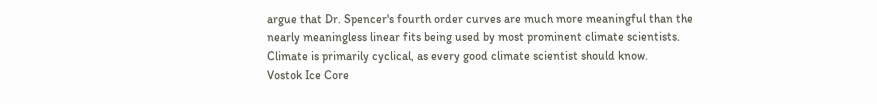argue that Dr. Spencer's fourth order curves are much more meaningful than the nearly meaningless linear fits being used by most prominent climate scientists. Climate is primarily cyclical, as every good climate scientist should know.
Vostok Ice Core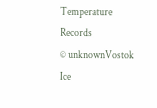Temperature Records
© unknownVostok Ice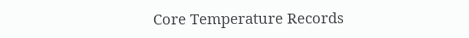Core Temperature Records